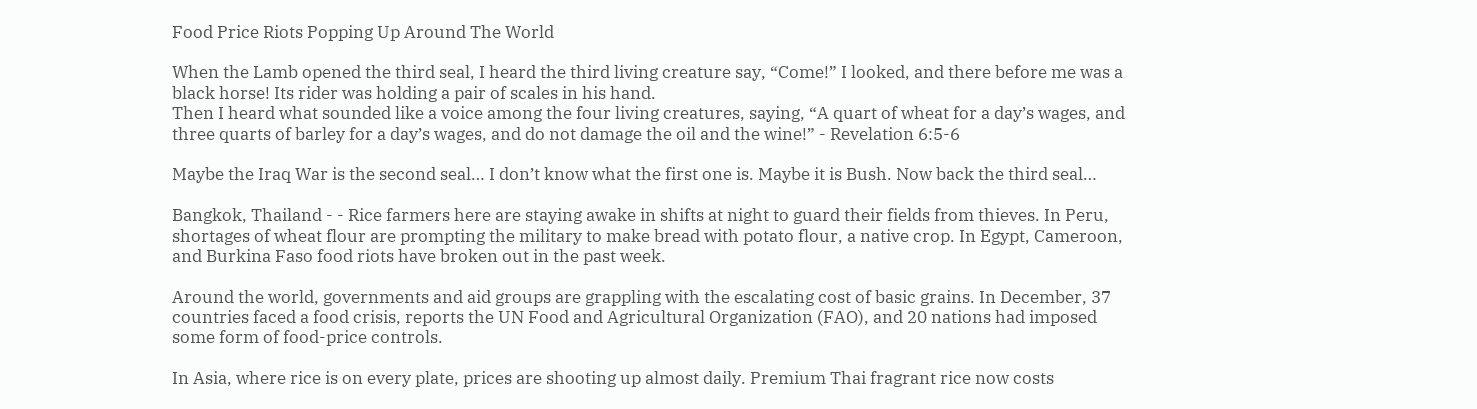Food Price Riots Popping Up Around The World

When the Lamb opened the third seal, I heard the third living creature say, “Come!” I looked, and there before me was a black horse! Its rider was holding a pair of scales in his hand.
Then I heard what sounded like a voice among the four living creatures, saying, “A quart of wheat for a day’s wages, and three quarts of barley for a day’s wages, and do not damage the oil and the wine!” - Revelation 6:5-6

Maybe the Iraq War is the second seal… I don’t know what the first one is. Maybe it is Bush. Now back the third seal…

Bangkok, Thailand - - Rice farmers here are staying awake in shifts at night to guard their fields from thieves. In Peru, shortages of wheat flour are prompting the military to make bread with potato flour, a native crop. In Egypt, Cameroon, and Burkina Faso food riots have broken out in the past week.

Around the world, governments and aid groups are grappling with the escalating cost of basic grains. In December, 37 countries faced a food crisis, reports the UN Food and Agricultural Organization (FAO), and 20 nations had imposed some form of food-price controls.

In Asia, where rice is on every plate, prices are shooting up almost daily. Premium Thai fragrant rice now costs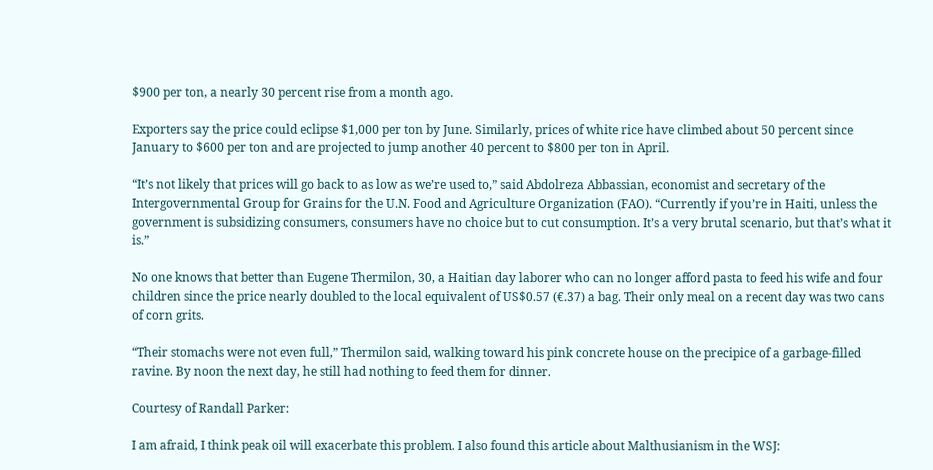$900 per ton, a nearly 30 percent rise from a month ago.

Exporters say the price could eclipse $1,000 per ton by June. Similarly, prices of white rice have climbed about 50 percent since January to $600 per ton and are projected to jump another 40 percent to $800 per ton in April.

“It’s not likely that prices will go back to as low as we’re used to,” said Abdolreza Abbassian, economist and secretary of the Intergovernmental Group for Grains for the U.N. Food and Agriculture Organization (FAO). “Currently if you’re in Haiti, unless the government is subsidizing consumers, consumers have no choice but to cut consumption. It’s a very brutal scenario, but that’s what it is.”

No one knows that better than Eugene Thermilon, 30, a Haitian day laborer who can no longer afford pasta to feed his wife and four children since the price nearly doubled to the local equivalent of US$0.57 (€.37) a bag. Their only meal on a recent day was two cans of corn grits.

“Their stomachs were not even full,” Thermilon said, walking toward his pink concrete house on the precipice of a garbage-filled ravine. By noon the next day, he still had nothing to feed them for dinner.

Courtesy of Randall Parker:

I am afraid, I think peak oil will exacerbate this problem. I also found this article about Malthusianism in the WSJ: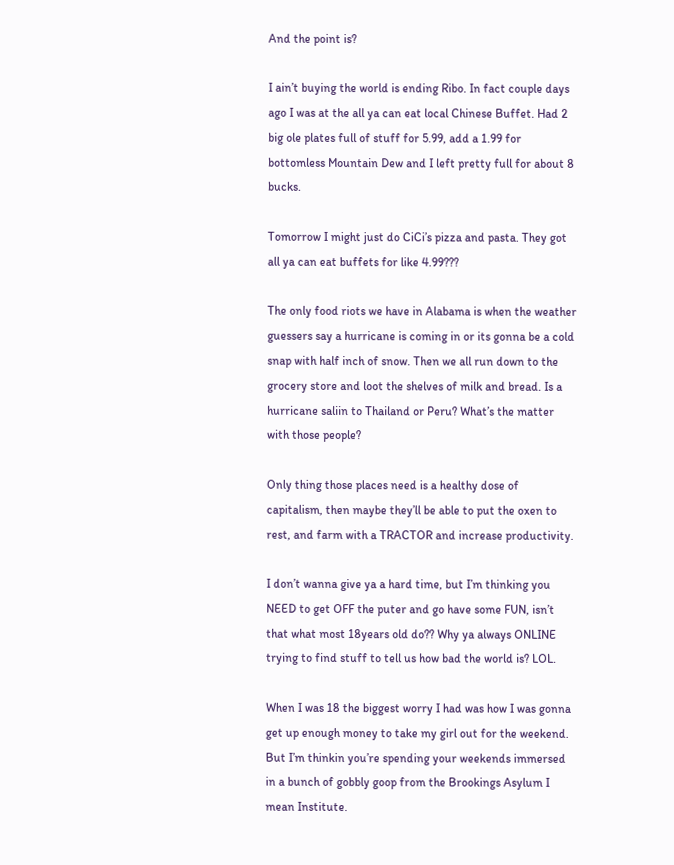And the point is?

I ain’t buying the world is ending Ribo. In fact couple days ago I was at the all ya can eat local Chinese Buffet. Had 2 big ole plates full of stuff for 5.99, add a 1.99 for bottomless Mountain Dew and I left pretty full for about 8 bucks.

Tomorrow I might just do CiCi’s pizza and pasta. They got all ya can eat buffets for like 4.99???

The only food riots we have in Alabama is when the weather guessers say a hurricane is coming in or its gonna be a cold snap with half inch of snow. Then we all run down to the grocery store and loot the shelves of milk and bread. Is a hurricane saliin to Thailand or Peru? What’s the matter with those people?

Only thing those places need is a healthy dose of capitalism, then maybe they’ll be able to put the oxen to rest, and farm with a TRACTOR and increase productivity.

I don’t wanna give ya a hard time, but I’m thinking you NEED to get OFF the puter and go have some FUN, isn’t that what most 18years old do?? Why ya always ONLINE trying to find stuff to tell us how bad the world is? LOL.

When I was 18 the biggest worry I had was how I was gonna get up enough money to take my girl out for the weekend. But I’m thinkin you’re spending your weekends immersed in a bunch of gobbly goop from the Brookings Asylum I mean Institute.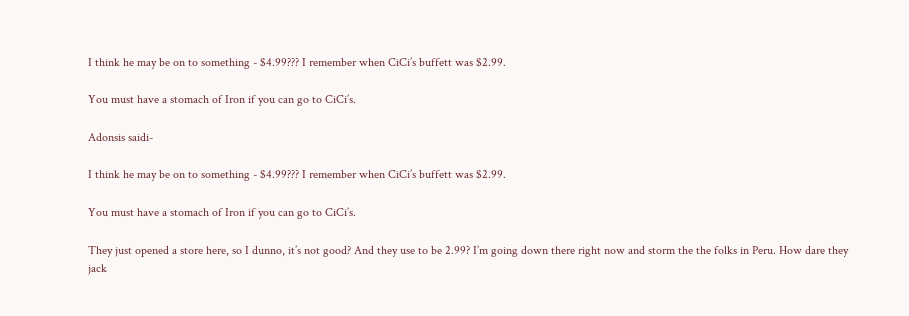I think he may be on to something - $4.99??? I remember when CiCi’s buffett was $2.99.

You must have a stomach of Iron if you can go to CiCi’s.

Adonsis saidi-

I think he may be on to something - $4.99??? I remember when CiCi’s buffett was $2.99.

You must have a stomach of Iron if you can go to CiCi’s.

They just opened a store here, so I dunno, it’s not good? And they use to be 2.99? I’m going down there right now and storm the the folks in Peru. How dare they jack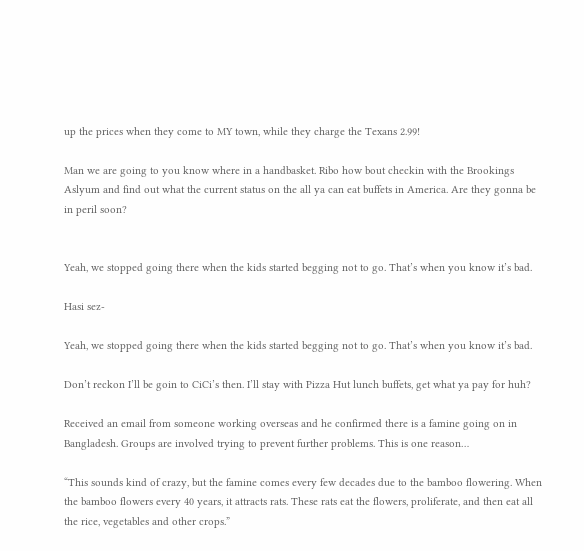up the prices when they come to MY town, while they charge the Texans 2.99!

Man we are going to you know where in a handbasket. Ribo how bout checkin with the Brookings Aslyum and find out what the current status on the all ya can eat buffets in America. Are they gonna be in peril soon?


Yeah, we stopped going there when the kids started begging not to go. That’s when you know it’s bad.

Hasi sez-

Yeah, we stopped going there when the kids started begging not to go. That’s when you know it’s bad.

Don’t reckon I’ll be goin to CiCi’s then. I’ll stay with Pizza Hut lunch buffets, get what ya pay for huh?

Received an email from someone working overseas and he confirmed there is a famine going on in Bangladesh. Groups are involved trying to prevent further problems. This is one reason…

“This sounds kind of crazy, but the famine comes every few decades due to the bamboo flowering. When the bamboo flowers every 40 years, it attracts rats. These rats eat the flowers, proliferate, and then eat all the rice, vegetables and other crops.”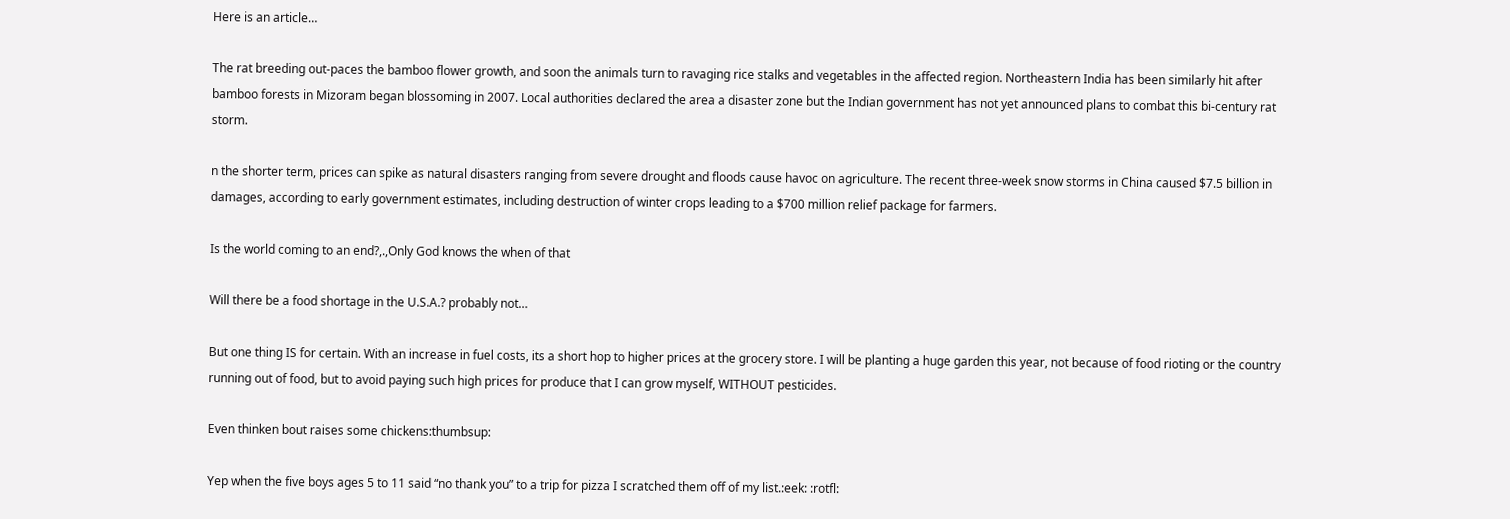Here is an article…

The rat breeding out-paces the bamboo flower growth, and soon the animals turn to ravaging rice stalks and vegetables in the affected region. Northeastern India has been similarly hit after bamboo forests in Mizoram began blossoming in 2007. Local authorities declared the area a disaster zone but the Indian government has not yet announced plans to combat this bi-century rat storm.

n the shorter term, prices can spike as natural disasters ranging from severe drought and floods cause havoc on agriculture. The recent three-week snow storms in China caused $7.5 billion in damages, according to early government estimates, including destruction of winter crops leading to a $700 million relief package for farmers.

Is the world coming to an end?,.,Only God knows the when of that

Will there be a food shortage in the U.S.A.? probably not…

But one thing IS for certain. With an increase in fuel costs, its a short hop to higher prices at the grocery store. I will be planting a huge garden this year, not because of food rioting or the country running out of food, but to avoid paying such high prices for produce that I can grow myself, WITHOUT pesticides.

Even thinken bout raises some chickens:thumbsup:

Yep when the five boys ages 5 to 11 said “no thank you” to a trip for pizza I scratched them off of my list.:eek: :rotfl: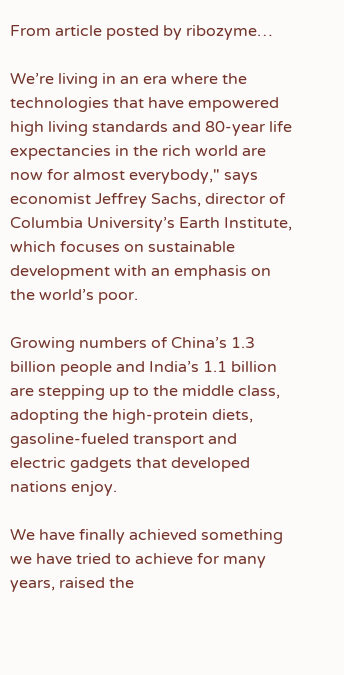From article posted by ribozyme…

We’re living in an era where the technologies that have empowered high living standards and 80-year life expectancies in the rich world are now for almost everybody," says economist Jeffrey Sachs, director of Columbia University’s Earth Institute, which focuses on sustainable development with an emphasis on the world’s poor.

Growing numbers of China’s 1.3 billion people and India’s 1.1 billion are stepping up to the middle class, adopting the high-protein diets, gasoline-fueled transport and electric gadgets that developed nations enjoy.

We have finally achieved something we have tried to achieve for many years, raised the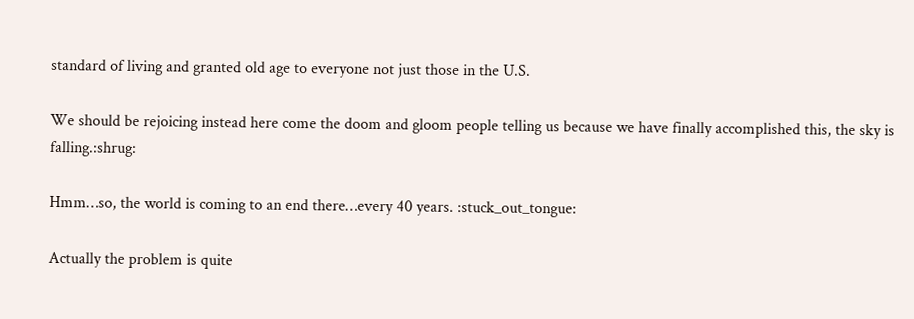standard of living and granted old age to everyone not just those in the U.S.

We should be rejoicing instead here come the doom and gloom people telling us because we have finally accomplished this, the sky is falling.:shrug:

Hmm…so, the world is coming to an end there…every 40 years. :stuck_out_tongue:

Actually the problem is quite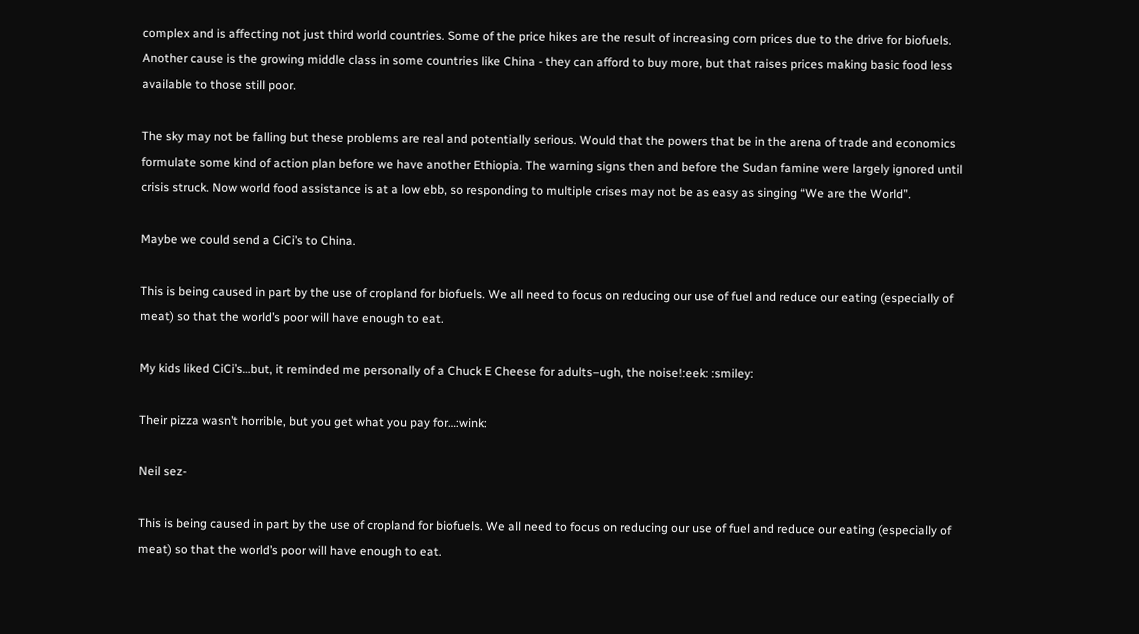complex and is affecting not just third world countries. Some of the price hikes are the result of increasing corn prices due to the drive for biofuels. Another cause is the growing middle class in some countries like China - they can afford to buy more, but that raises prices making basic food less available to those still poor.

The sky may not be falling but these problems are real and potentially serious. Would that the powers that be in the arena of trade and economics formulate some kind of action plan before we have another Ethiopia. The warning signs then and before the Sudan famine were largely ignored until crisis struck. Now world food assistance is at a low ebb, so responding to multiple crises may not be as easy as singing “We are the World”.

Maybe we could send a CiCi’s to China.

This is being caused in part by the use of cropland for biofuels. We all need to focus on reducing our use of fuel and reduce our eating (especially of meat) so that the world’s poor will have enough to eat.

My kids liked CiCi’s…but, it reminded me personally of a Chuck E Cheese for adults–ugh, the noise!:eek: :smiley:

Their pizza wasn’t horrible, but you get what you pay for…:wink:

Neil sez-

This is being caused in part by the use of cropland for biofuels. We all need to focus on reducing our use of fuel and reduce our eating (especially of meat) so that the world’s poor will have enough to eat.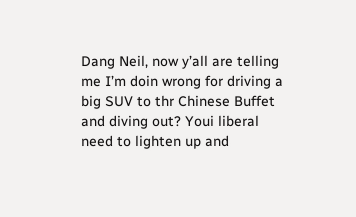Dang Neil, now y’all are telling me I’m doin wrong for driving a big SUV to thr Chinese Buffet and diving out? Youi liberal need to lighten up and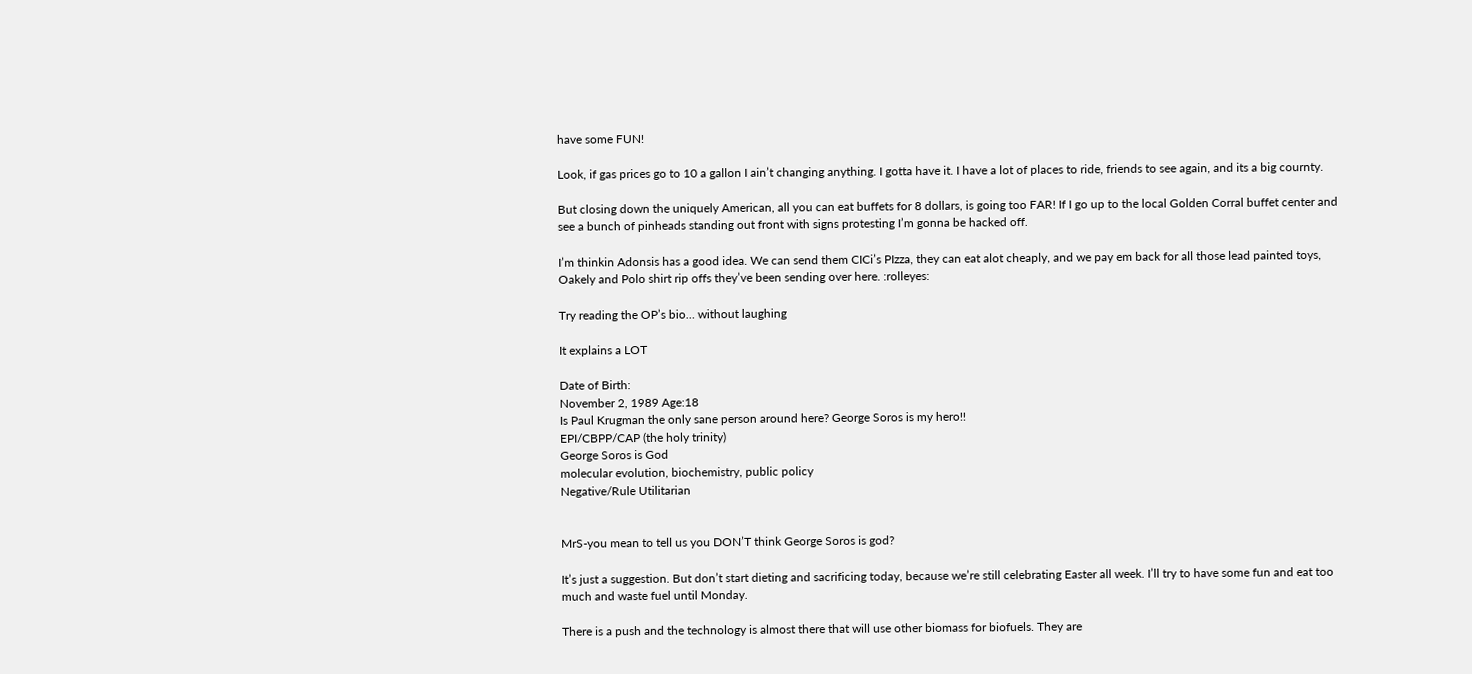have some FUN!

Look, if gas prices go to 10 a gallon I ain’t changing anything. I gotta have it. I have a lot of places to ride, friends to see again, and its a big cournty.

But closing down the uniquely American, all you can eat buffets for 8 dollars, is going too FAR! If I go up to the local Golden Corral buffet center and see a bunch of pinheads standing out front with signs protesting I’m gonna be hacked off.

I’m thinkin Adonsis has a good idea. We can send them CICi’s PIzza, they can eat alot cheaply, and we pay em back for all those lead painted toys, Oakely and Polo shirt rip offs they’ve been sending over here. :rolleyes:

Try reading the OP’s bio… without laughing

It explains a LOT

Date of Birth:
November 2, 1989 Age:18
Is Paul Krugman the only sane person around here? George Soros is my hero!!
EPI/CBPP/CAP (the holy trinity)
George Soros is God
molecular evolution, biochemistry, public policy
Negative/Rule Utilitarian


MrS-you mean to tell us you DON’T think George Soros is god?

It’s just a suggestion. But don’t start dieting and sacrificing today, because we’re still celebrating Easter all week. I’ll try to have some fun and eat too much and waste fuel until Monday.

There is a push and the technology is almost there that will use other biomass for biofuels. They are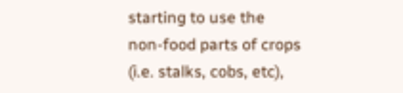starting to use the non-food parts of crops (i.e. stalks, cobs, etc),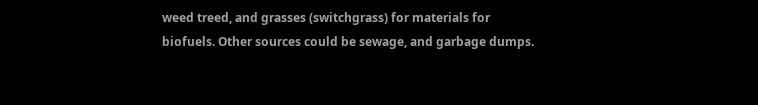weed treed, and grasses (switchgrass) for materials for biofuels. Other sources could be sewage, and garbage dumps.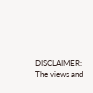DISCLAIMER: The views and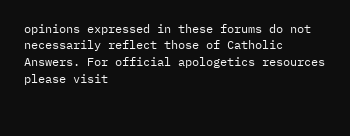opinions expressed in these forums do not necessarily reflect those of Catholic Answers. For official apologetics resources please visit